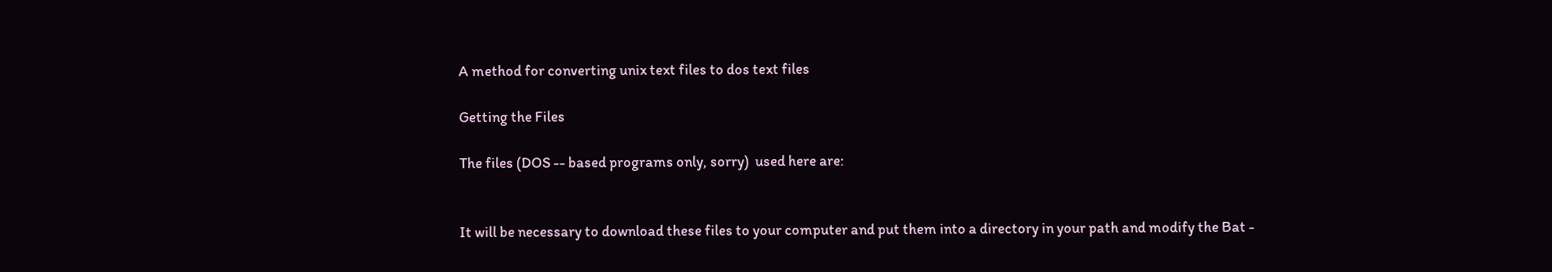A method for converting unix text files to dos text files

Getting the Files

The files (DOS -- based programs only, sorry)  used here are:


It will be necessary to download these files to your computer and put them into a directory in your path and modify the Bat -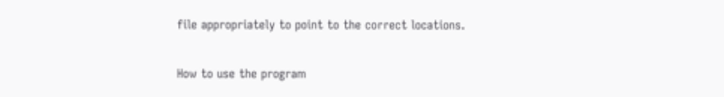file appropriately to point to the correct locations.

How to use the program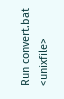Run convert.bat <unixfile>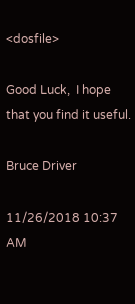<dosfile>

Good Luck,  I hope that you find it useful.

Bruce Driver

11/26/2018 10:37 AM